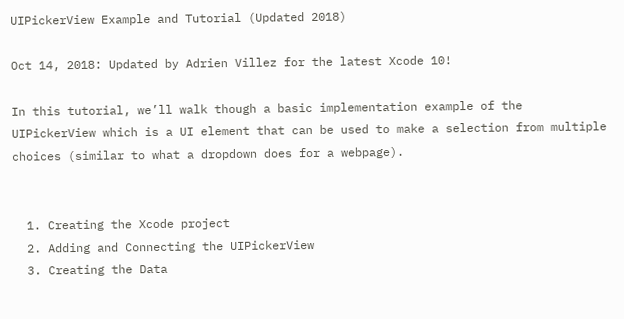UIPickerView Example and Tutorial (Updated 2018)

Oct 14, 2018: Updated by Adrien Villez for the latest Xcode 10!

In this tutorial, we’ll walk though a basic implementation example of the UIPickerView which is a UI element that can be used to make a selection from multiple choices (similar to what a dropdown does for a webpage).


  1. Creating the Xcode project
  2. Adding and Connecting the UIPickerView
  3. Creating the Data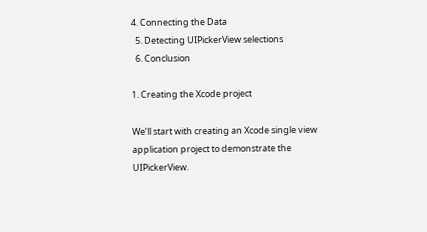4. Connecting the Data
  5. Detecting UIPickerView selections
  6. Conclusion

1. Creating the Xcode project

We’ll start with creating an Xcode single view application project to demonstrate the UIPickerView.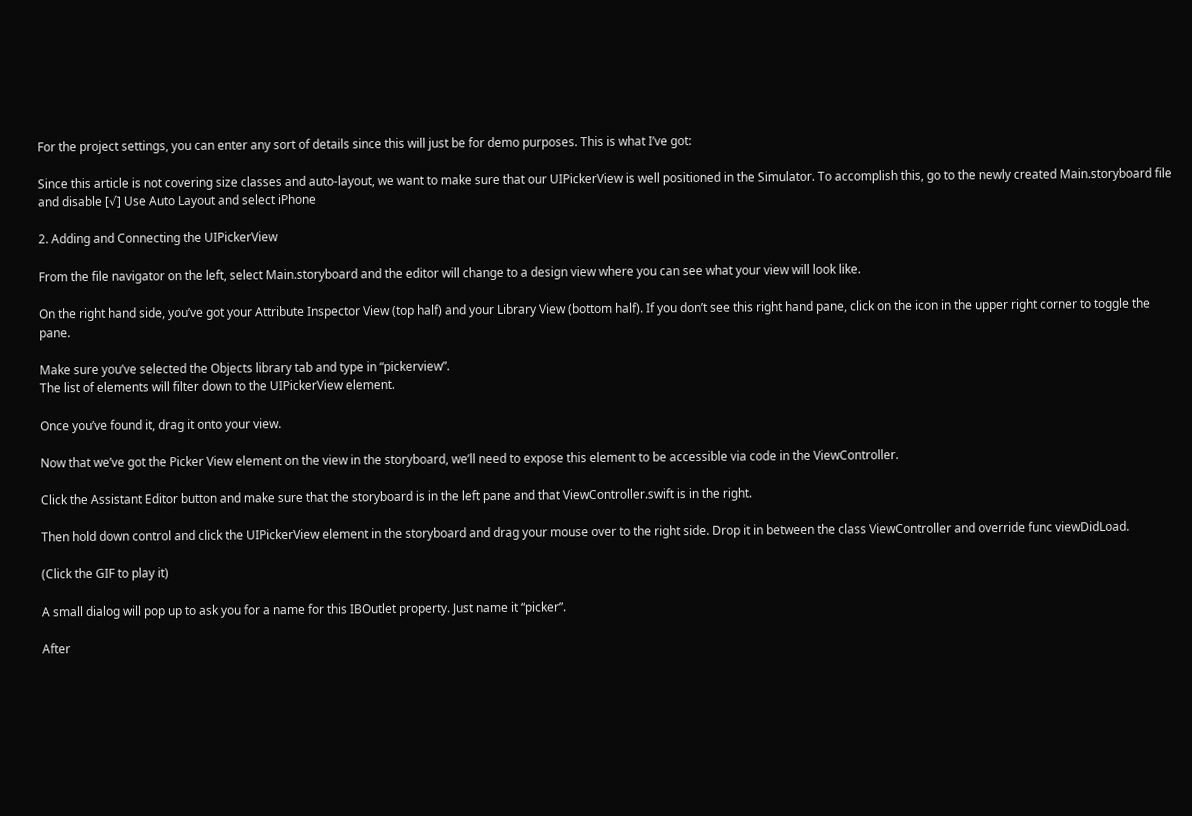For the project settings, you can enter any sort of details since this will just be for demo purposes. This is what I’ve got:

Since this article is not covering size classes and auto-layout, we want to make sure that our UIPickerView is well positioned in the Simulator. To accomplish this, go to the newly created Main.storyboard file and disable [√] Use Auto Layout and select iPhone

2. Adding and Connecting the UIPickerView

From the file navigator on the left, select Main.storyboard and the editor will change to a design view where you can see what your view will look like.

On the right hand side, you’ve got your Attribute Inspector View (top half) and your Library View (bottom half). If you don’t see this right hand pane, click on the icon in the upper right corner to toggle the pane.

Make sure you’ve selected the Objects library tab and type in “pickerview”.
The list of elements will filter down to the UIPickerView element.

Once you’ve found it, drag it onto your view.

Now that we’ve got the Picker View element on the view in the storyboard, we’ll need to expose this element to be accessible via code in the ViewController.

Click the Assistant Editor button and make sure that the storyboard is in the left pane and that ViewController.swift is in the right.

Then hold down control and click the UIPickerView element in the storyboard and drag your mouse over to the right side. Drop it in between the class ViewController and override func viewDidLoad.

(Click the GIF to play it)

A small dialog will pop up to ask you for a name for this IBOutlet property. Just name it “picker”.

After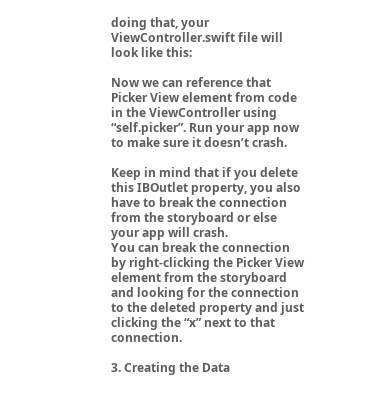doing that, your ViewController.swift file will look like this:

Now we can reference that Picker View element from code in the ViewController using “self.picker”. Run your app now to make sure it doesn’t crash.

Keep in mind that if you delete this IBOutlet property, you also have to break the connection from the storyboard or else your app will crash.
You can break the connection by right-clicking the Picker View element from the storyboard and looking for the connection to the deleted property and just clicking the “x” next to that connection.

3. Creating the Data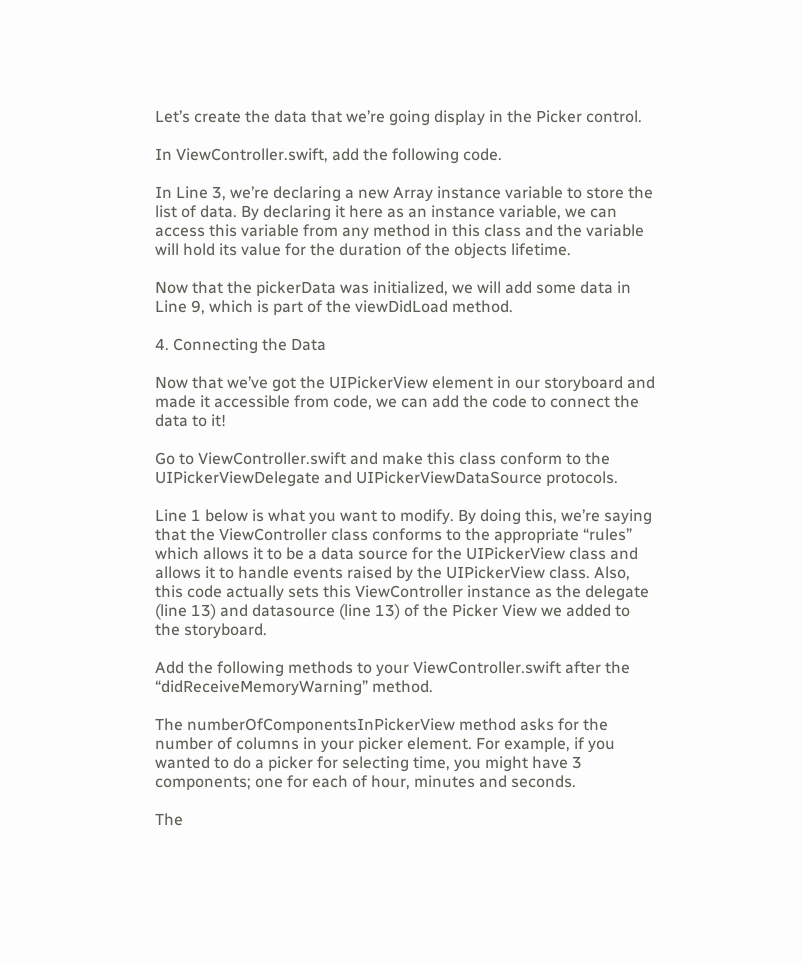Let’s create the data that we’re going display in the Picker control.

In ViewController.swift, add the following code.

In Line 3, we’re declaring a new Array instance variable to store the list of data. By declaring it here as an instance variable, we can access this variable from any method in this class and the variable will hold its value for the duration of the objects lifetime.

Now that the pickerData was initialized, we will add some data in Line 9, which is part of the viewDidLoad method.

4. Connecting the Data

Now that we’ve got the UIPickerView element in our storyboard and made it accessible from code, we can add the code to connect the data to it!

Go to ViewController.swift and make this class conform to the UIPickerViewDelegate and UIPickerViewDataSource protocols.

Line 1 below is what you want to modify. By doing this, we’re saying that the ViewController class conforms to the appropriate “rules” which allows it to be a data source for the UIPickerView class and allows it to handle events raised by the UIPickerView class. Also, this code actually sets this ViewController instance as the delegate (line 13) and datasource (line 13) of the Picker View we added to the storyboard.

Add the following methods to your ViewController.swift after the “didReceiveMemoryWarning” method.

The numberOfComponentsInPickerView method asks for the number of columns in your picker element. For example, if you wanted to do a picker for selecting time, you might have 3 components; one for each of hour, minutes and seconds.

The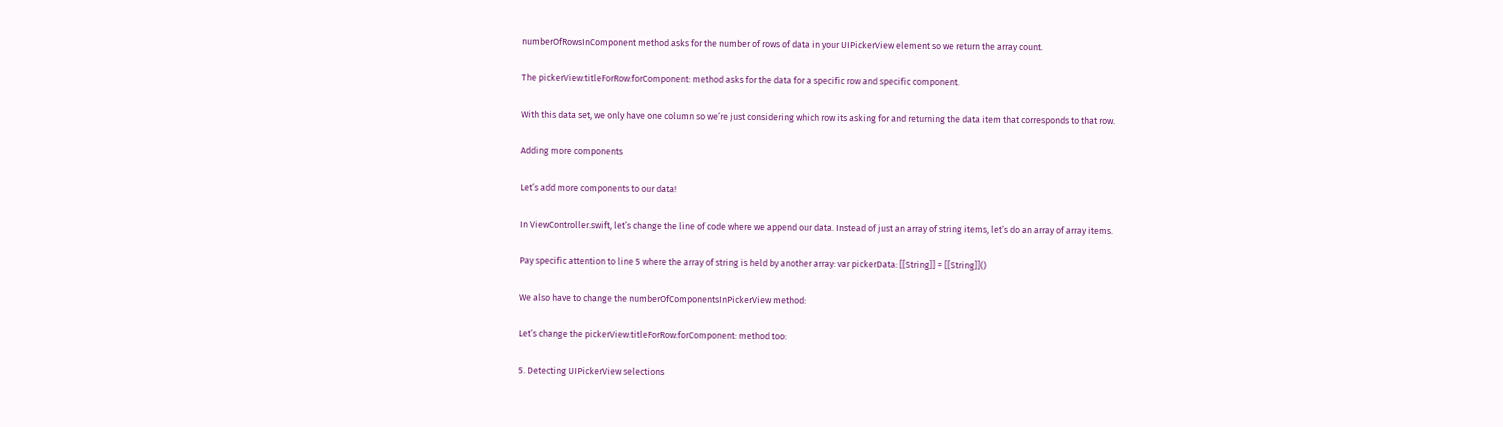numberOfRowsInComponent method asks for the number of rows of data in your UIPickerView element so we return the array count.

The pickerView:titleForRow:forComponent: method asks for the data for a specific row and specific component.

With this data set, we only have one column so we’re just considering which row its asking for and returning the data item that corresponds to that row.

Adding more components

Let’s add more components to our data!

In ViewController.swift, let’s change the line of code where we append our data. Instead of just an array of string items, let’s do an array of array items.

Pay specific attention to line 5 where the array of string is held by another array: var pickerData: [[String]] = [[String]]()

We also have to change the numberOfComponentsInPickerView method:

Let’s change the pickerView:titleForRow:forComponent: method too:

5. Detecting UIPickerView selections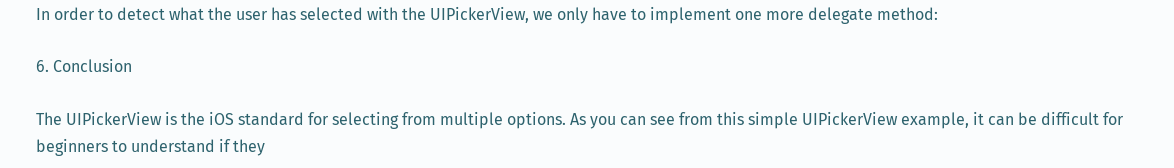In order to detect what the user has selected with the UIPickerView, we only have to implement one more delegate method:

6. Conclusion

The UIPickerView is the iOS standard for selecting from multiple options. As you can see from this simple UIPickerView example, it can be difficult for beginners to understand if they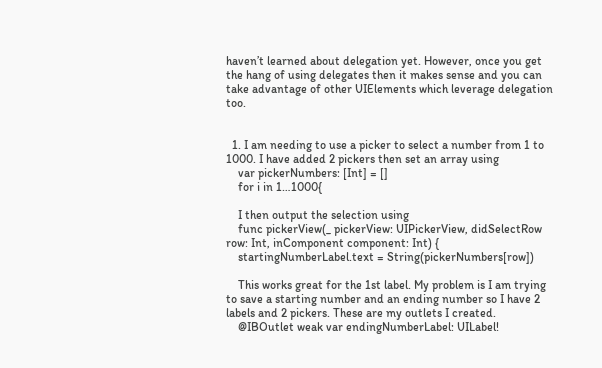haven’t learned about delegation yet. However, once you get the hang of using delegates then it makes sense and you can take advantage of other UIElements which leverage delegation too.


  1. I am needing to use a picker to select a number from 1 to 1000. I have added 2 pickers then set an array using
    var pickerNumbers: [Int] = []
    for i in 1…1000{

    I then output the selection using
    func pickerView(_ pickerView: UIPickerView, didSelectRow row: Int, inComponent component: Int) {
    startingNumberLabel.text = String(pickerNumbers[row])

    This works great for the 1st label. My problem is I am trying to save a starting number and an ending number so I have 2 labels and 2 pickers. These are my outlets I created.
    @IBOutlet weak var endingNumberLabel: UILabel!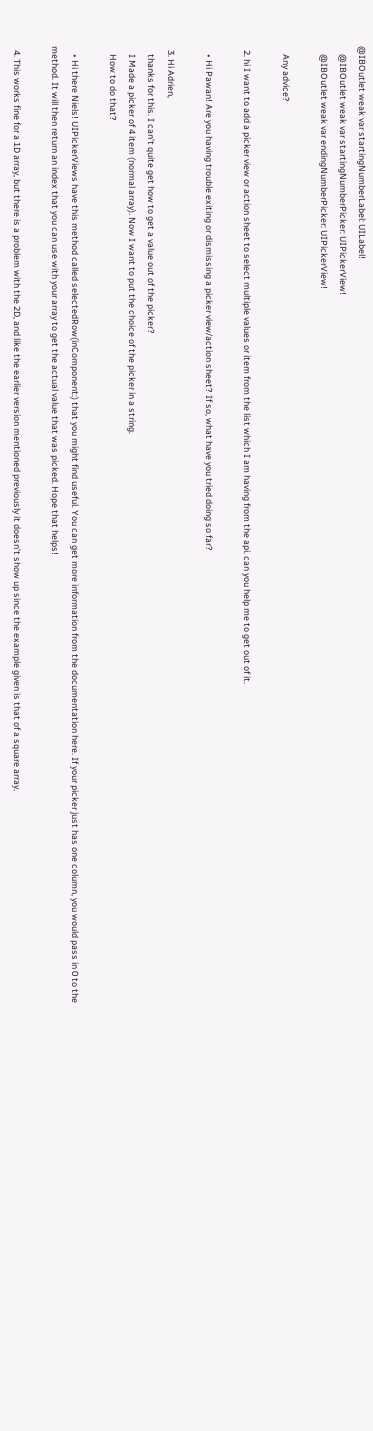@IBOutlet weak var startingNumberLabel: UILabel!
    @IBOutlet weak var startingNumberPicker: UIPickerView!
    @IBOutlet weak var endingNumberPicker: UIPickerView!

    Any advice?

  2. hi I want to add a picker view or action sheet to select multiple values or item from the list which I am having from the api. can you help me to get out of it.

    • Hi Pawan! Are you having trouble exiting or dismissing a picker view/action sheet? If so, what have you tried doing so far?

  3. Hi Adrien,
    thanks for this. I can’t quite get how to get a value out of the picker?
    I Made a picker of 4 item (normal array). Now I want to put the choice of the picker in a string.
    How to do that?

    • Hi there Niels! UIPickerViews have this method called selectedRow(inComponent:) that you might find useful. You can get more information from the documentation here. If your picker just has one column, you would pass in 0 to the method. It will then return an index that you can use with your array to get the actual value that was picked. Hope that helps!

  4. This works fine for a 1D array, but there is a problem with the 2D, and like the earlier version mentioned previously it doesn’t show up since the example given is that of a square array.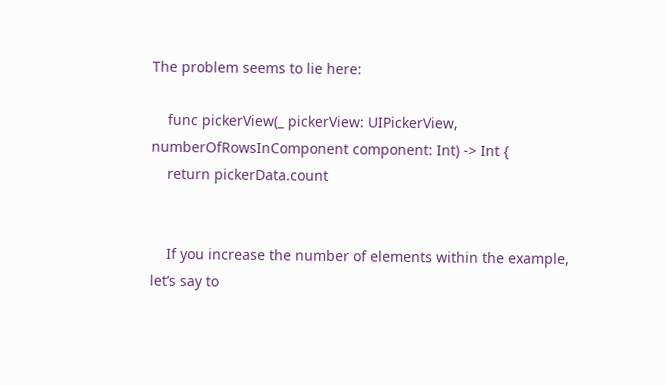The problem seems to lie here:

    func pickerView(_ pickerView: UIPickerView, numberOfRowsInComponent component: Int) -> Int {
    return pickerData.count


    If you increase the number of elements within the example, let’s say to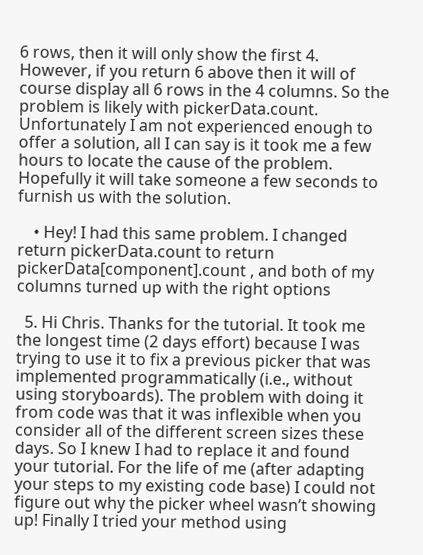6 rows, then it will only show the first 4. However, if you return 6 above then it will of course display all 6 rows in the 4 columns. So the problem is likely with pickerData.count. Unfortunately I am not experienced enough to offer a solution, all I can say is it took me a few hours to locate the cause of the problem. Hopefully it will take someone a few seconds to furnish us with the solution.

    • Hey! I had this same problem. I changed return pickerData.count to return pickerData[component].count , and both of my columns turned up with the right options

  5. Hi Chris. Thanks for the tutorial. It took me the longest time (2 days effort) because I was trying to use it to fix a previous picker that was implemented programmatically (i.e., without using storyboards). The problem with doing it from code was that it was inflexible when you consider all of the different screen sizes these days. So I knew I had to replace it and found your tutorial. For the life of me (after adapting your steps to my existing code base) I could not figure out why the picker wheel wasn’t showing up! Finally I tried your method using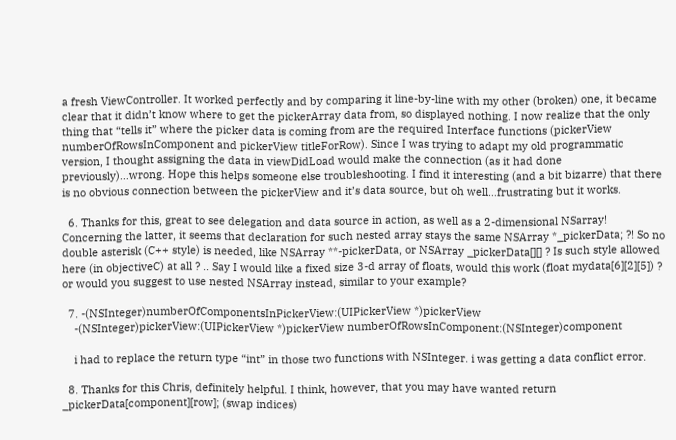a fresh ViewController. It worked perfectly and by comparing it line-by-line with my other (broken) one, it became clear that it didn’t know where to get the pickerArray data from, so displayed nothing. I now realize that the only thing that “tells it” where the picker data is coming from are the required Interface functions (pickerView numberOfRowsInComponent and pickerView titleForRow). Since I was trying to adapt my old programmatic version, I thought assigning the data in viewDidLoad would make the connection (as it had done previously)…wrong. Hope this helps someone else troubleshooting. I find it interesting (and a bit bizarre) that there is no obvious connection between the pickerView and it’s data source, but oh well…frustrating but it works.

  6. Thanks for this, great to see delegation and data source in action, as well as a 2-dimensional NSarray! Concerning the latter, it seems that declaration for such nested array stays the same NSArray *_pickerData; ?! So no double asterisk (C++ style) is needed, like NSArray **-pickerData, or NSArray _pickerData[][] ? Is such style allowed here (in objectiveC) at all ? .. Say I would like a fixed size 3-d array of floats, would this work (float mydata[6][2][5]) ? or would you suggest to use nested NSArray instead, similar to your example?

  7. -(NSInteger)numberOfComponentsInPickerView:(UIPickerView *)pickerView
    -(NSInteger)pickerView:(UIPickerView *)pickerView numberOfRowsInComponent:(NSInteger)component

    i had to replace the return type “int” in those two functions with NSInteger. i was getting a data conflict error.

  8. Thanks for this Chris, definitely helpful. I think, however, that you may have wanted return _pickerData[component][row]; (swap indices)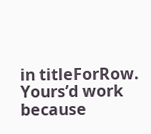in titleForRow. Yours’d work because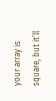your array is square, but it’ll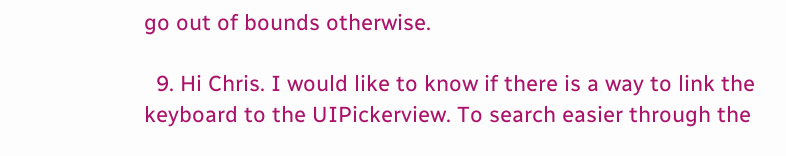go out of bounds otherwise.

  9. Hi Chris. I would like to know if there is a way to link the keyboard to the UIPickerview. To search easier through the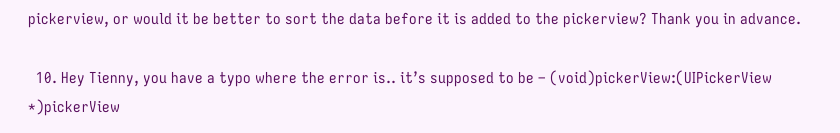pickerview, or would it be better to sort the data before it is added to the pickerview? Thank you in advance.

  10. Hey Tienny, you have a typo where the error is.. it’s supposed to be – (void)pickerView:(UIPickerView *)pickerView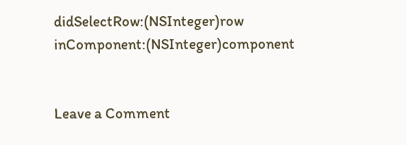didSelectRow:(NSInteger)row inComponent:(NSInteger)component


Leave a Comment